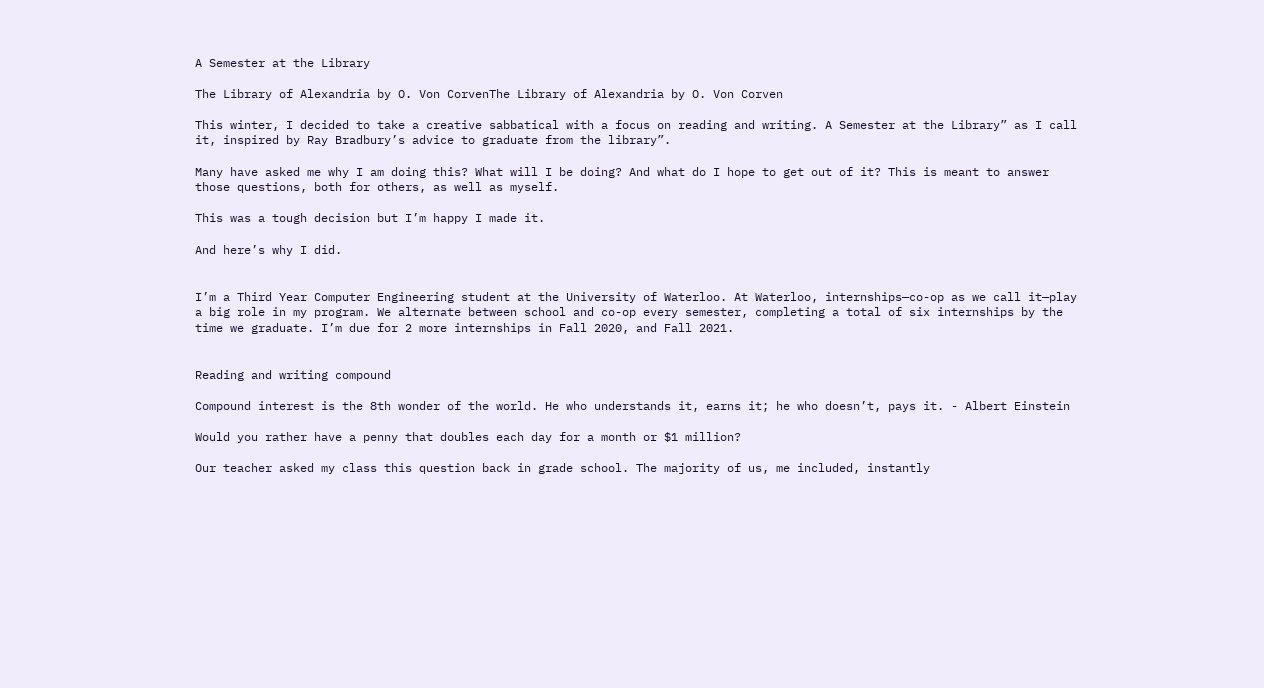A Semester at the Library

The Library of Alexandria by O. Von CorvenThe Library of Alexandria by O. Von Corven

This winter, I decided to take a creative sabbatical with a focus on reading and writing. A Semester at the Library” as I call it, inspired by Ray Bradbury’s advice to graduate from the library”.

Many have asked me why I am doing this? What will I be doing? And what do I hope to get out of it? This is meant to answer those questions, both for others, as well as myself.

This was a tough decision but I’m happy I made it.

And here’s why I did.


I’m a Third Year Computer Engineering student at the University of Waterloo. At Waterloo, internships—co-op as we call it—play a big role in my program. We alternate between school and co-op every semester, completing a total of six internships by the time we graduate. I’m due for 2 more internships in Fall 2020, and Fall 2021.


Reading and writing compound

Compound interest is the 8th wonder of the world. He who understands it, earns it; he who doesn’t, pays it. - Albert Einstein

Would you rather have a penny that doubles each day for a month or $1 million?

Our teacher asked my class this question back in grade school. The majority of us, me included, instantly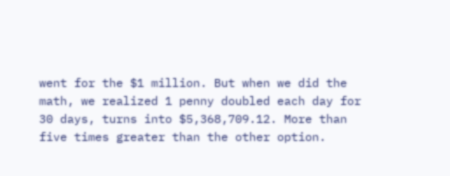went for the $1 million. But when we did the math, we realized 1 penny doubled each day for 30 days, turns into $5,368,709.12. More than five times greater than the other option.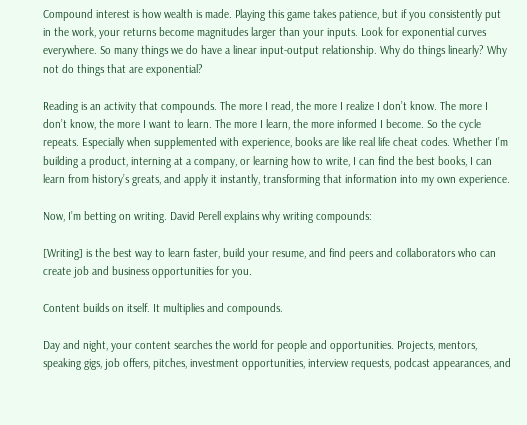Compound interest is how wealth is made. Playing this game takes patience, but if you consistently put in the work, your returns become magnitudes larger than your inputs. Look for exponential curves everywhere. So many things we do have a linear input-output relationship. Why do things linearly? Why not do things that are exponential?

Reading is an activity that compounds. The more I read, the more I realize I don’t know. The more I don’t know, the more I want to learn. The more I learn, the more informed I become. So the cycle repeats. Especially when supplemented with experience, books are like real life cheat codes. Whether I’m building a product, interning at a company, or learning how to write, I can find the best books, I can learn from history’s greats, and apply it instantly, transforming that information into my own experience.

Now, I’m betting on writing. David Perell explains why writing compounds:

[Writing] is the best way to learn faster, build your resume, and find peers and collaborators who can create job and business opportunities for you.

Content builds on itself. It multiplies and compounds.

Day and night, your content searches the world for people and opportunities. Projects, mentors, speaking gigs, job offers, pitches, investment opportunities, interview requests, podcast appearances, and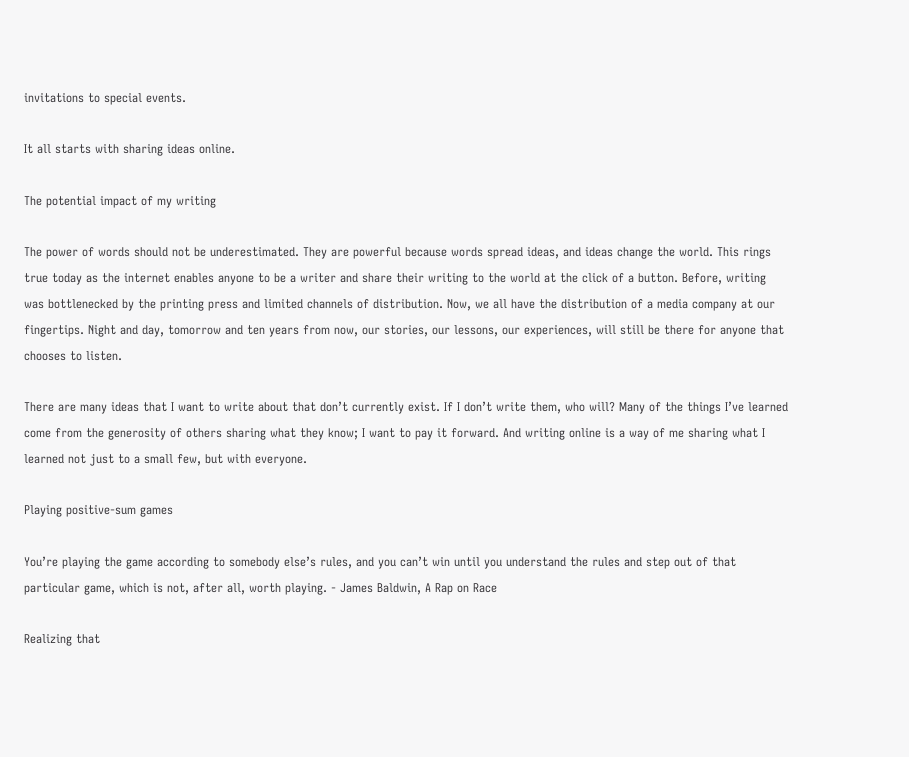invitations to special events.

It all starts with sharing ideas online.

The potential impact of my writing

The power of words should not be underestimated. They are powerful because words spread ideas, and ideas change the world. This rings true today as the internet enables anyone to be a writer and share their writing to the world at the click of a button. Before, writing was bottlenecked by the printing press and limited channels of distribution. Now, we all have the distribution of a media company at our fingertips. Night and day, tomorrow and ten years from now, our stories, our lessons, our experiences, will still be there for anyone that chooses to listen.

There are many ideas that I want to write about that don’t currently exist. If I don’t write them, who will? Many of the things I’ve learned come from the generosity of others sharing what they know; I want to pay it forward. And writing online is a way of me sharing what I learned not just to a small few, but with everyone.

Playing positive-sum games

You’re playing the game according to somebody else’s rules, and you can’t win until you understand the rules and step out of that particular game, which is not, after all, worth playing. - James Baldwin, A Rap on Race

Realizing that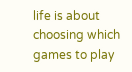life is about choosing which games to play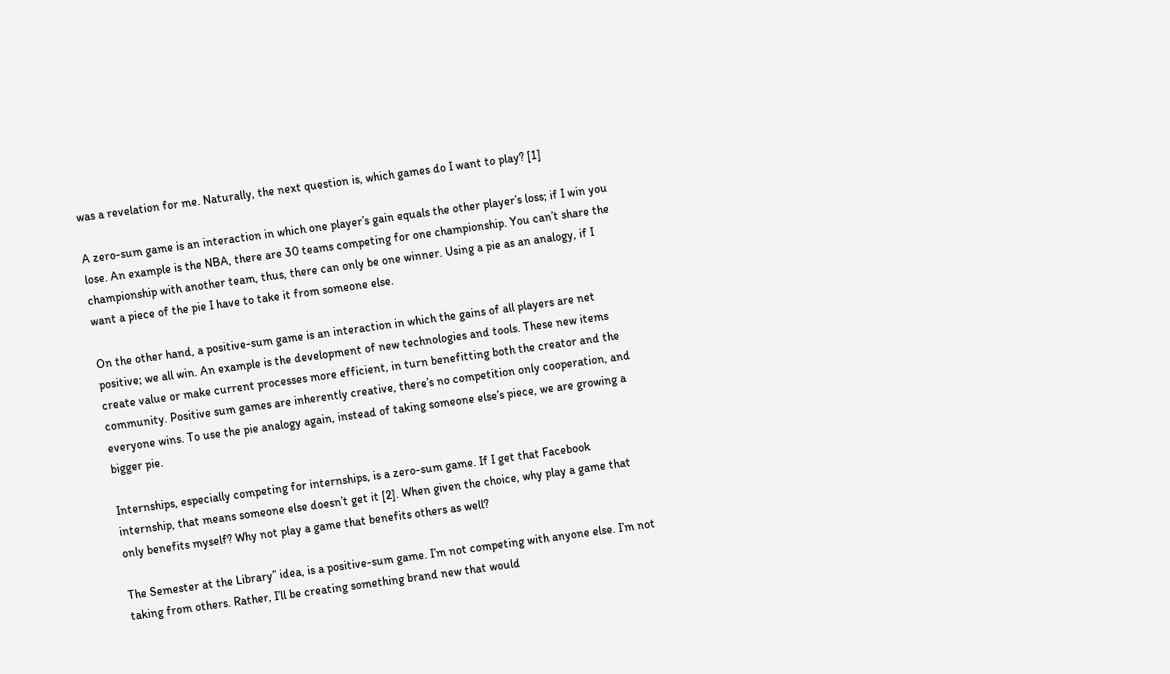was a revelation for me. Naturally, the next question is, which games do I want to play? [1]

A zero-sum game is an interaction in which one player’s gain equals the other player’s loss; if I win you lose. An example is the NBA, there are 30 teams competing for one championship. You can’t share the championship with another team, thus, there can only be one winner. Using a pie as an analogy, if I want a piece of the pie I have to take it from someone else.

On the other hand, a positive-sum game is an interaction in which the gains of all players are net positive; we all win. An example is the development of new technologies and tools. These new items create value or make current processes more efficient, in turn benefitting both the creator and the community. Positive sum games are inherently creative, there’s no competition only cooperation, and everyone wins. To use the pie analogy again, instead of taking someone else’s piece, we are growing a bigger pie.

Internships, especially competing for internships, is a zero-sum game. If I get that Facebook internship, that means someone else doesn’t get it [2]. When given the choice, why play a game that only benefits myself? Why not play a game that benefits others as well?

The Semester at the Library” idea, is a positive-sum game. I’m not competing with anyone else. I’m not taking from others. Rather, I’ll be creating something brand new that would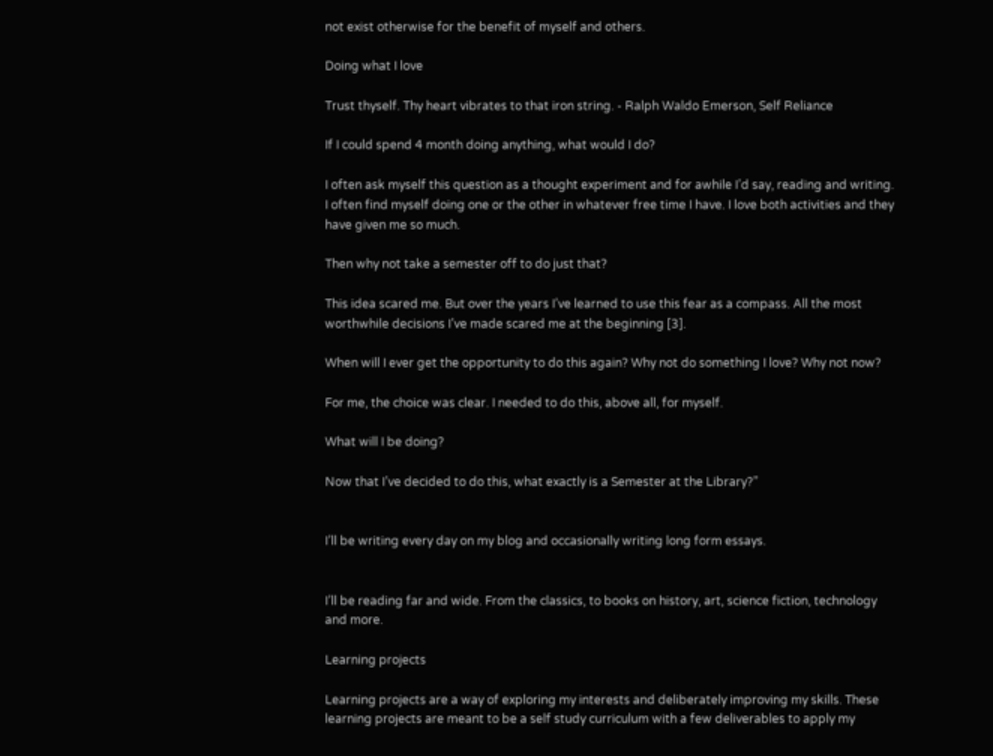not exist otherwise for the benefit of myself and others.

Doing what I love

Trust thyself. Thy heart vibrates to that iron string. - Ralph Waldo Emerson, Self Reliance

If I could spend 4 month doing anything, what would I do?

I often ask myself this question as a thought experiment and for awhile I’d say, reading and writing. I often find myself doing one or the other in whatever free time I have. I love both activities and they have given me so much.

Then why not take a semester off to do just that?

This idea scared me. But over the years I’ve learned to use this fear as a compass. All the most worthwhile decisions I’ve made scared me at the beginning [3].

When will I ever get the opportunity to do this again? Why not do something I love? Why not now?

For me, the choice was clear. I needed to do this, above all, for myself.

What will I be doing?

Now that I’ve decided to do this, what exactly is a Semester at the Library?”


I’ll be writing every day on my blog and occasionally writing long form essays.


I’ll be reading far and wide. From the classics, to books on history, art, science fiction, technology and more.

Learning projects

Learning projects are a way of exploring my interests and deliberately improving my skills. These learning projects are meant to be a self study curriculum with a few deliverables to apply my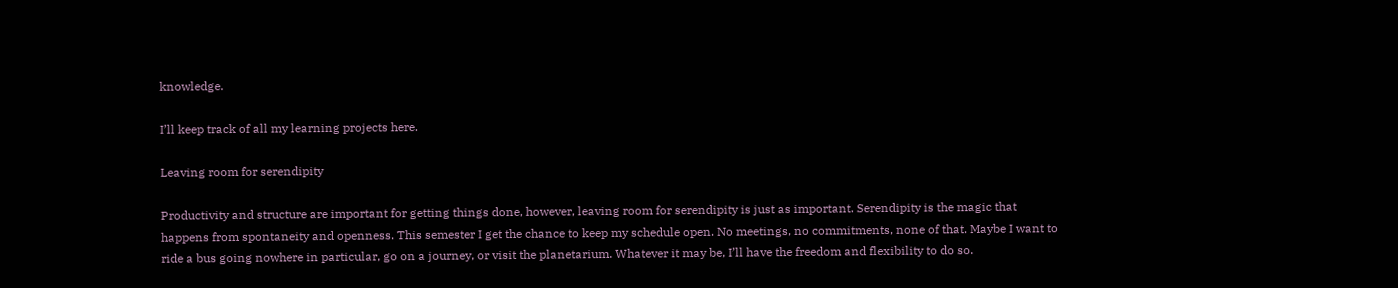knowledge.

I’ll keep track of all my learning projects here.

Leaving room for serendipity

Productivity and structure are important for getting things done, however, leaving room for serendipity is just as important. Serendipity is the magic that happens from spontaneity and openness. This semester I get the chance to keep my schedule open. No meetings, no commitments, none of that. Maybe I want to ride a bus going nowhere in particular, go on a journey, or visit the planetarium. Whatever it may be, I’ll have the freedom and flexibility to do so.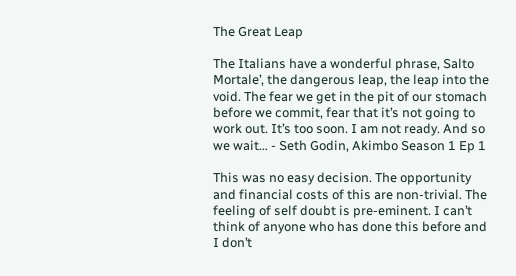The Great Leap

The Italians have a wonderful phrase, Salto Mortale’, the dangerous leap, the leap into the void. The fear we get in the pit of our stomach before we commit, fear that it’s not going to work out. It’s too soon. I am not ready. And so we wait… - Seth Godin, Akimbo Season 1 Ep 1

This was no easy decision. The opportunity and financial costs of this are non-trivial. The feeling of self doubt is pre-eminent. I can’t think of anyone who has done this before and I don’t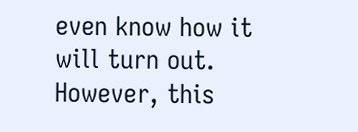even know how it will turn out. However, this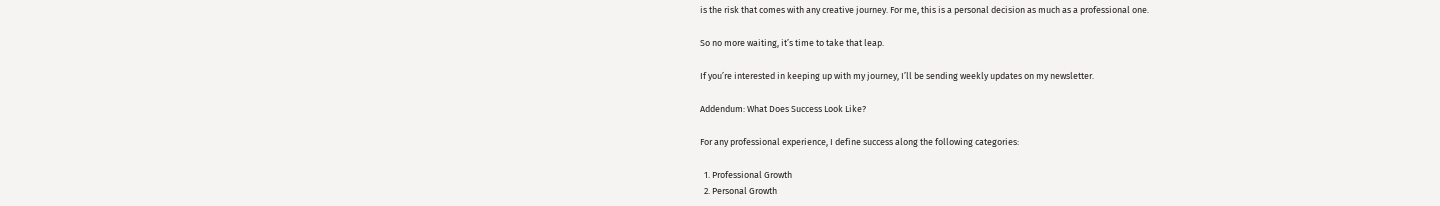is the risk that comes with any creative journey. For me, this is a personal decision as much as a professional one.

So no more waiting, it’s time to take that leap.

If you’re interested in keeping up with my journey, I’ll be sending weekly updates on my newsletter.

Addendum: What Does Success Look Like?

For any professional experience, I define success along the following categories:

  1. Professional Growth
  2. Personal Growth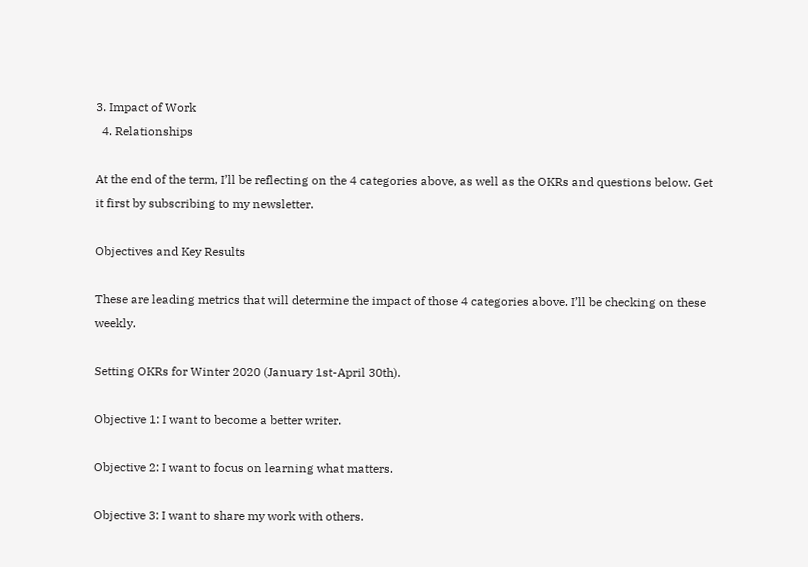3. Impact of Work
  4. Relationships

At the end of the term, I’ll be reflecting on the 4 categories above, as well as the OKRs and questions below. Get it first by subscribing to my newsletter.

Objectives and Key Results

These are leading metrics that will determine the impact of those 4 categories above. I’ll be checking on these weekly.

Setting OKRs for Winter 2020 (January 1st-April 30th).

Objective 1: I want to become a better writer.

Objective 2: I want to focus on learning what matters.

Objective 3: I want to share my work with others.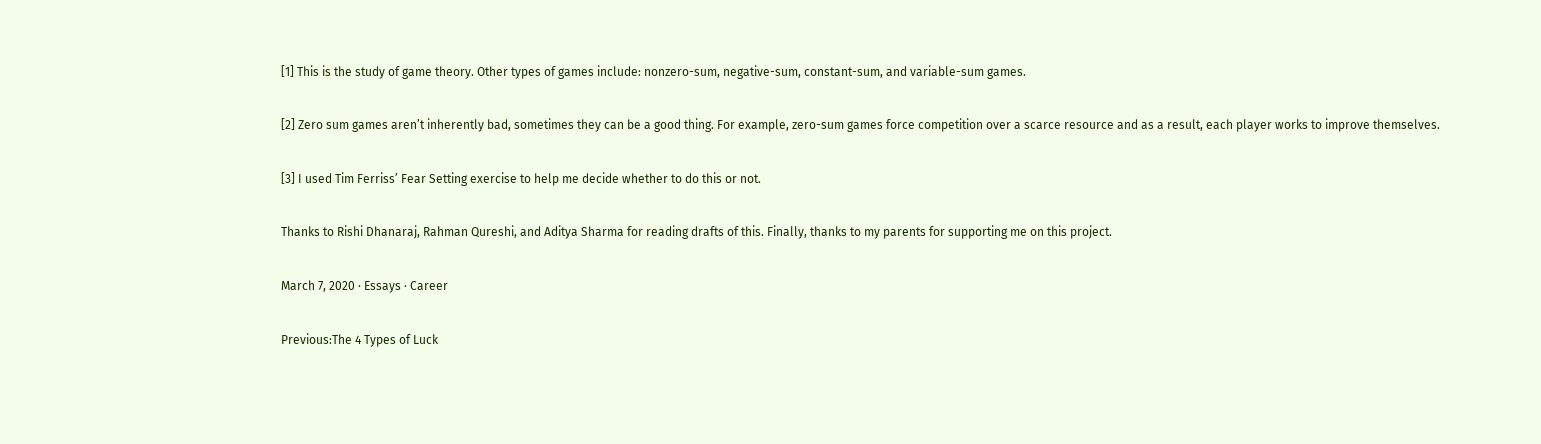[1] This is the study of game theory. Other types of games include: nonzero-sum, negative-sum, constant-sum, and variable-sum games.

[2] Zero sum games aren’t inherently bad, sometimes they can be a good thing. For example, zero-sum games force competition over a scarce resource and as a result, each player works to improve themselves.

[3] I used Tim Ferriss’ Fear Setting exercise to help me decide whether to do this or not.

Thanks to Rishi Dhanaraj, Rahman Qureshi, and Aditya Sharma for reading drafts of this. Finally, thanks to my parents for supporting me on this project.

March 7, 2020 · Essays · Career

Previous:The 4 Types of Luck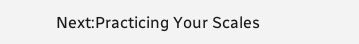Next:Practicing Your Scales